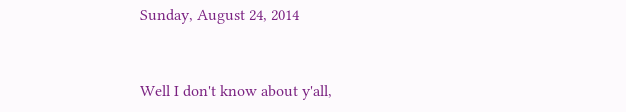Sunday, August 24, 2014


Well I don't know about y'all,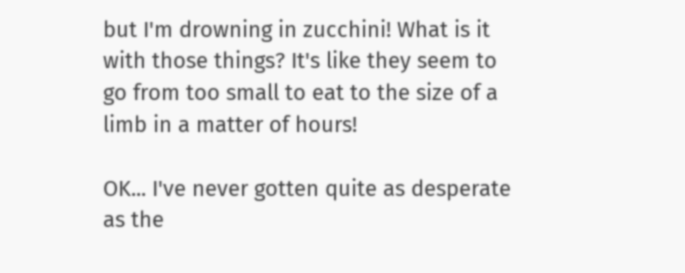but I'm drowning in zucchini! What is it with those things? It's like they seem to go from too small to eat to the size of a limb in a matter of hours!

OK... I've never gotten quite as desperate as the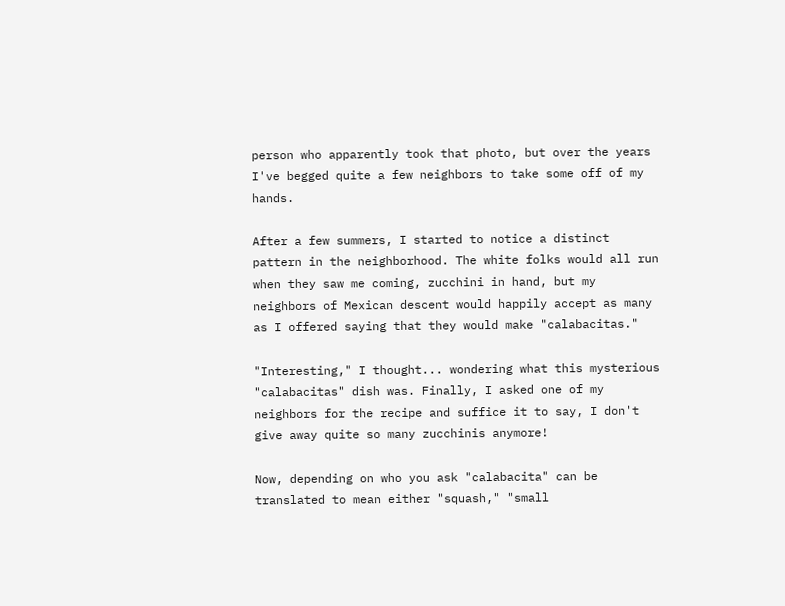person who apparently took that photo, but over the years I've begged quite a few neighbors to take some off of my hands.

After a few summers, I started to notice a distinct pattern in the neighborhood. The white folks would all run when they saw me coming, zucchini in hand, but my neighbors of Mexican descent would happily accept as many as I offered saying that they would make "calabacitas."

"Interesting," I thought... wondering what this mysterious "calabacitas" dish was. Finally, I asked one of my neighbors for the recipe and suffice it to say, I don't give away quite so many zucchinis anymore!

Now, depending on who you ask "calabacita" can be translated to mean either "squash," "small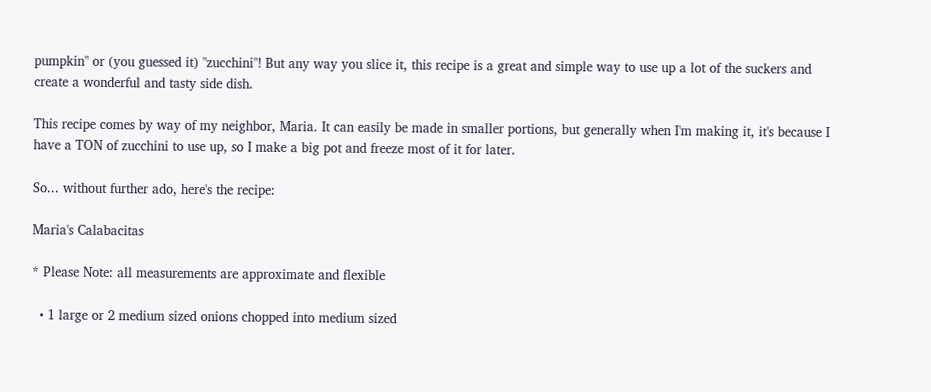pumpkin" or (you guessed it) "zucchini"! But any way you slice it, this recipe is a great and simple way to use up a lot of the suckers and create a wonderful and tasty side dish.

This recipe comes by way of my neighbor, Maria. It can easily be made in smaller portions, but generally when I'm making it, it's because I have a TON of zucchini to use up, so I make a big pot and freeze most of it for later.

So... without further ado, here's the recipe:

Maria's Calabacitas

* Please Note: all measurements are approximate and flexible

  • 1 large or 2 medium sized onions chopped into medium sized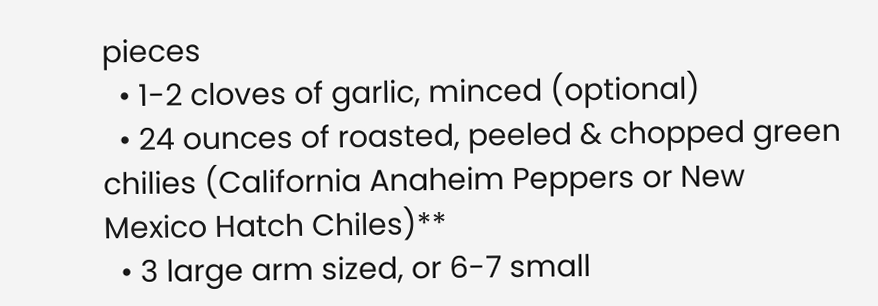pieces
  • 1-2 cloves of garlic, minced (optional)
  • 24 ounces of roasted, peeled & chopped green chilies (California Anaheim Peppers or New Mexico Hatch Chiles)**
  • 3 large arm sized, or 6-7 small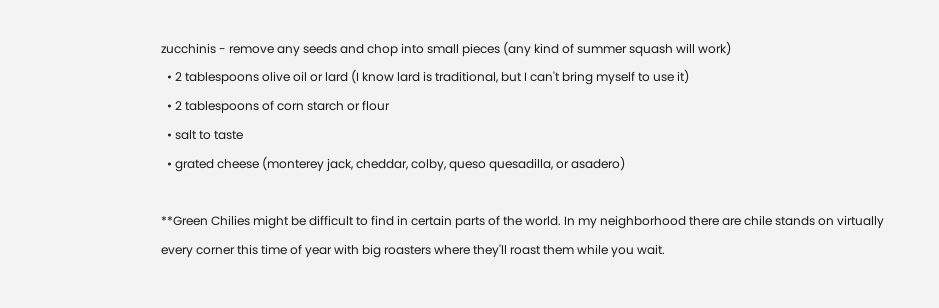zucchinis - remove any seeds and chop into small pieces (any kind of summer squash will work)
  • 2 tablespoons olive oil or lard (I know lard is traditional, but I can't bring myself to use it)
  • 2 tablespoons of corn starch or flour
  • salt to taste
  • grated cheese (monterey jack, cheddar, colby, queso quesadilla, or asadero)

**Green Chilies might be difficult to find in certain parts of the world. In my neighborhood there are chile stands on virtually every corner this time of year with big roasters where they'll roast them while you wait.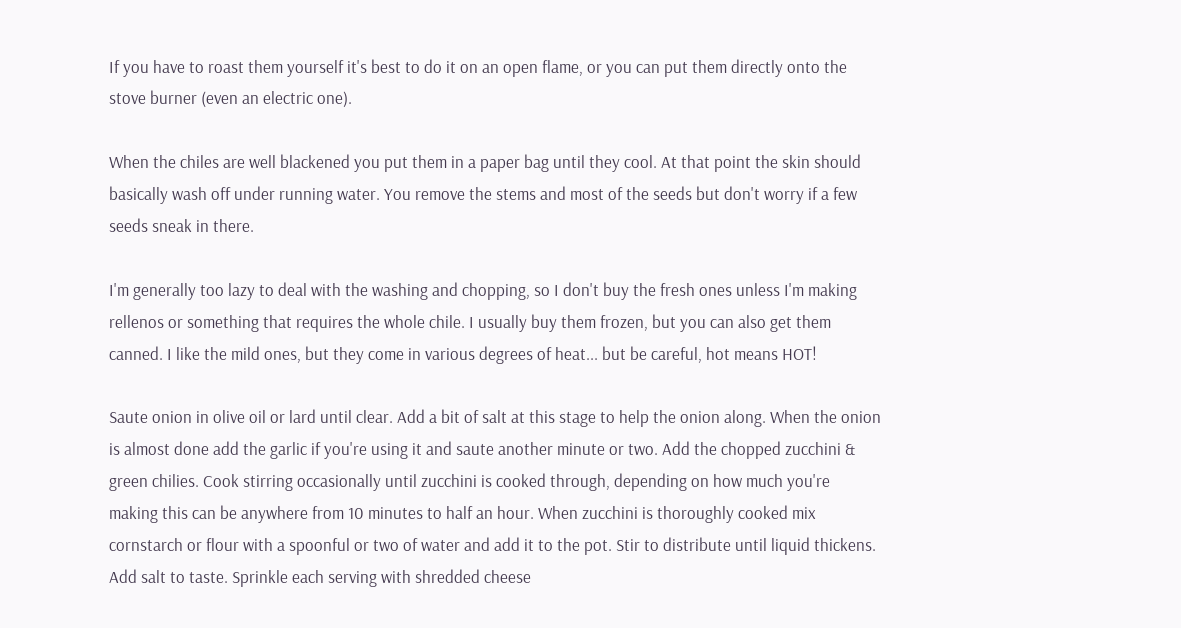If you have to roast them yourself it's best to do it on an open flame, or you can put them directly onto the stove burner (even an electric one).

When the chiles are well blackened you put them in a paper bag until they cool. At that point the skin should basically wash off under running water. You remove the stems and most of the seeds but don't worry if a few seeds sneak in there.

I'm generally too lazy to deal with the washing and chopping, so I don't buy the fresh ones unless I'm making rellenos or something that requires the whole chile. I usually buy them frozen, but you can also get them canned. I like the mild ones, but they come in various degrees of heat... but be careful, hot means HOT!

Saute onion in olive oil or lard until clear. Add a bit of salt at this stage to help the onion along. When the onion is almost done add the garlic if you're using it and saute another minute or two. Add the chopped zucchini & green chilies. Cook stirring occasionally until zucchini is cooked through, depending on how much you're making this can be anywhere from 10 minutes to half an hour. When zucchini is thoroughly cooked mix cornstarch or flour with a spoonful or two of water and add it to the pot. Stir to distribute until liquid thickens. Add salt to taste. Sprinkle each serving with shredded cheese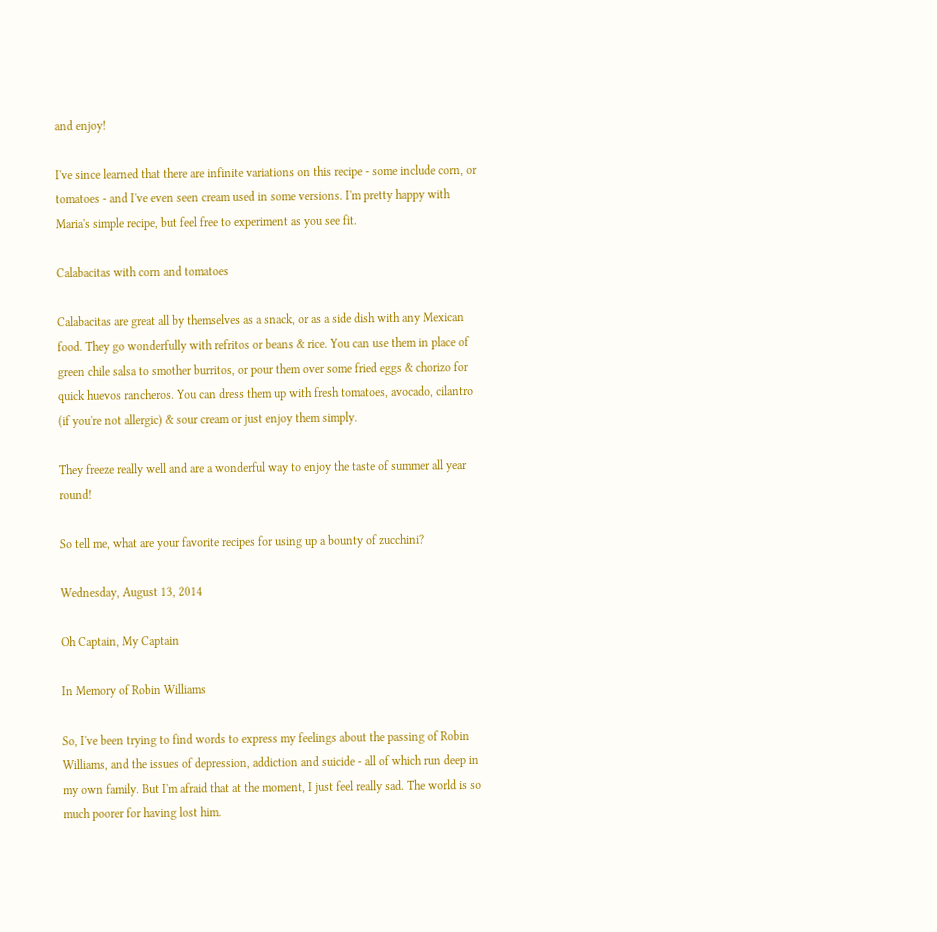and enjoy!

I've since learned that there are infinite variations on this recipe - some include corn, or tomatoes - and I've even seen cream used in some versions. I'm pretty happy with Maria's simple recipe, but feel free to experiment as you see fit.

Calabacitas with corn and tomatoes

Calabacitas are great all by themselves as a snack, or as a side dish with any Mexican food. They go wonderfully with refritos or beans & rice. You can use them in place of green chile salsa to smother burritos, or pour them over some fried eggs & chorizo for quick huevos rancheros. You can dress them up with fresh tomatoes, avocado, cilantro (if you're not allergic) & sour cream or just enjoy them simply.

They freeze really well and are a wonderful way to enjoy the taste of summer all year round!

So tell me, what are your favorite recipes for using up a bounty of zucchini?

Wednesday, August 13, 2014

Oh Captain, My Captain

In Memory of Robin Williams

So, I've been trying to find words to express my feelings about the passing of Robin Williams, and the issues of depression, addiction and suicide - all of which run deep in my own family. But I'm afraid that at the moment, I just feel really sad. The world is so much poorer for having lost him.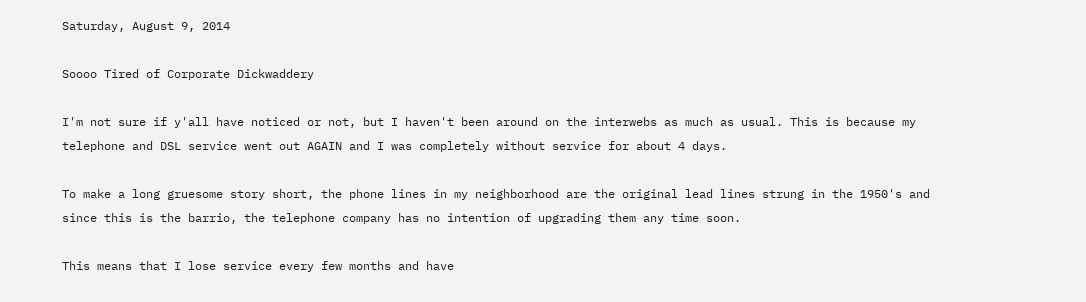Saturday, August 9, 2014

Soooo Tired of Corporate Dickwaddery

I'm not sure if y'all have noticed or not, but I haven't been around on the interwebs as much as usual. This is because my telephone and DSL service went out AGAIN and I was completely without service for about 4 days.

To make a long gruesome story short, the phone lines in my neighborhood are the original lead lines strung in the 1950's and since this is the barrio, the telephone company has no intention of upgrading them any time soon.

This means that I lose service every few months and have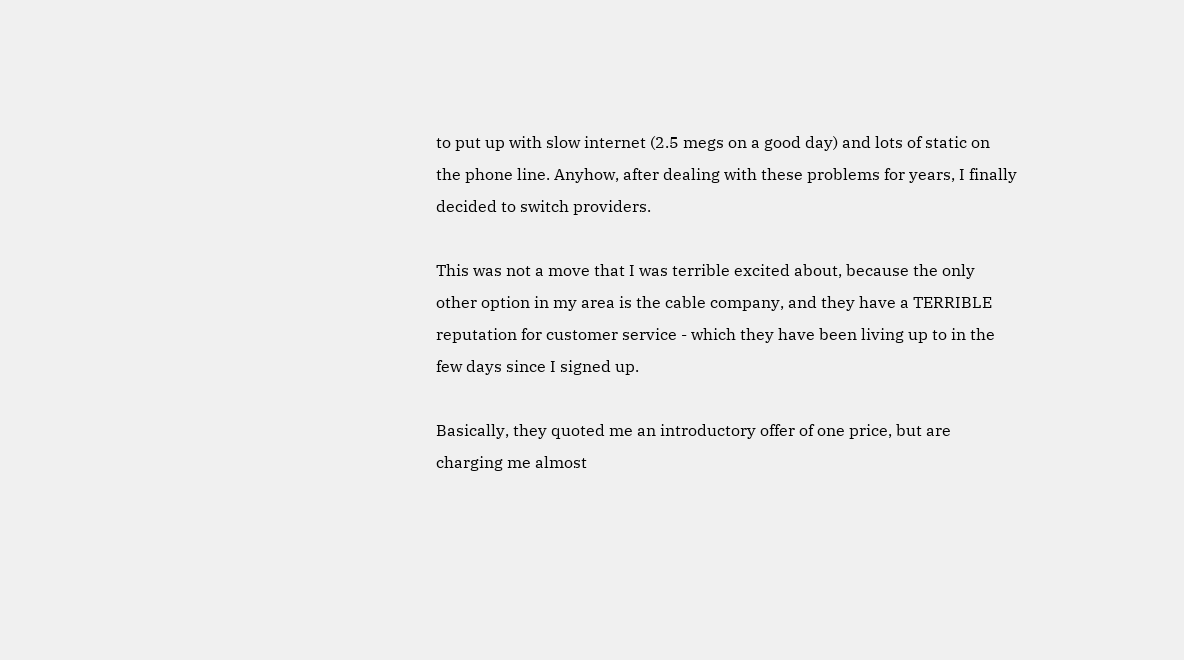to put up with slow internet (2.5 megs on a good day) and lots of static on the phone line. Anyhow, after dealing with these problems for years, I finally decided to switch providers.

This was not a move that I was terrible excited about, because the only other option in my area is the cable company, and they have a TERRIBLE reputation for customer service - which they have been living up to in the few days since I signed up.

Basically, they quoted me an introductory offer of one price, but are charging me almost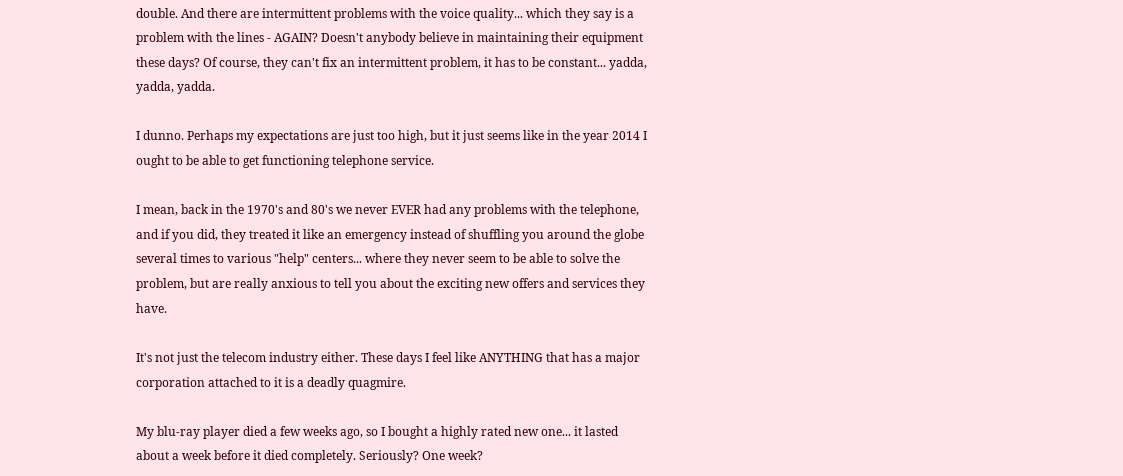double. And there are intermittent problems with the voice quality... which they say is a problem with the lines - AGAIN? Doesn't anybody believe in maintaining their equipment these days? Of course, they can't fix an intermittent problem, it has to be constant... yadda, yadda, yadda.

I dunno. Perhaps my expectations are just too high, but it just seems like in the year 2014 I ought to be able to get functioning telephone service.

I mean, back in the 1970's and 80's we never EVER had any problems with the telephone, and if you did, they treated it like an emergency instead of shuffling you around the globe several times to various "help" centers... where they never seem to be able to solve the problem, but are really anxious to tell you about the exciting new offers and services they have.

It's not just the telecom industry either. These days I feel like ANYTHING that has a major corporation attached to it is a deadly quagmire.

My blu-ray player died a few weeks ago, so I bought a highly rated new one... it lasted about a week before it died completely. Seriously? One week?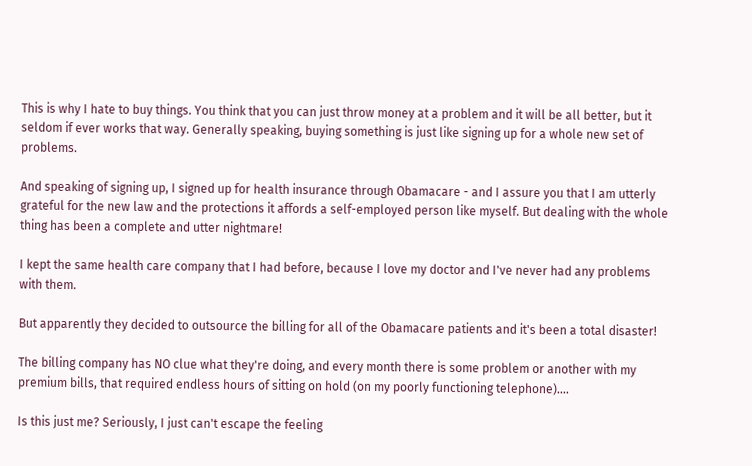This is why I hate to buy things. You think that you can just throw money at a problem and it will be all better, but it seldom if ever works that way. Generally speaking, buying something is just like signing up for a whole new set of problems.

And speaking of signing up, I signed up for health insurance through Obamacare - and I assure you that I am utterly grateful for the new law and the protections it affords a self-employed person like myself. But dealing with the whole thing has been a complete and utter nightmare!

I kept the same health care company that I had before, because I love my doctor and I've never had any problems with them.

But apparently they decided to outsource the billing for all of the Obamacare patients and it's been a total disaster!

The billing company has NO clue what they're doing, and every month there is some problem or another with my premium bills, that required endless hours of sitting on hold (on my poorly functioning telephone)....

Is this just me? Seriously, I just can't escape the feeling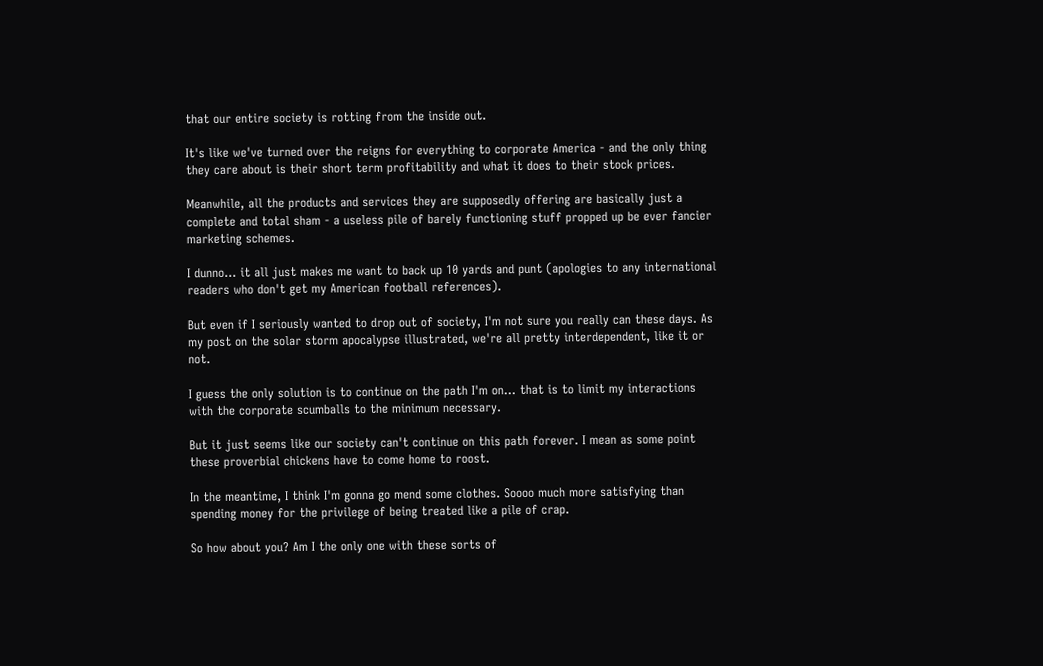that our entire society is rotting from the inside out.

It's like we've turned over the reigns for everything to corporate America - and the only thing they care about is their short term profitability and what it does to their stock prices.

Meanwhile, all the products and services they are supposedly offering are basically just a complete and total sham - a useless pile of barely functioning stuff propped up be ever fancier marketing schemes.

I dunno... it all just makes me want to back up 10 yards and punt (apologies to any international readers who don't get my American football references).

But even if I seriously wanted to drop out of society, I'm not sure you really can these days. As my post on the solar storm apocalypse illustrated, we're all pretty interdependent, like it or not.

I guess the only solution is to continue on the path I'm on... that is to limit my interactions with the corporate scumballs to the minimum necessary.

But it just seems like our society can't continue on this path forever. I mean as some point these proverbial chickens have to come home to roost.

In the meantime, I think I'm gonna go mend some clothes. Soooo much more satisfying than spending money for the privilege of being treated like a pile of crap.

So how about you? Am I the only one with these sorts of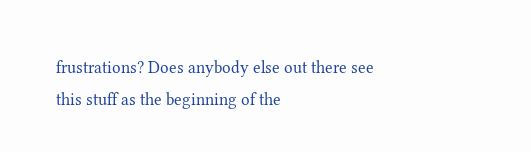frustrations? Does anybody else out there see this stuff as the beginning of the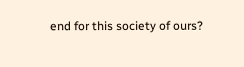end for this society of ours?